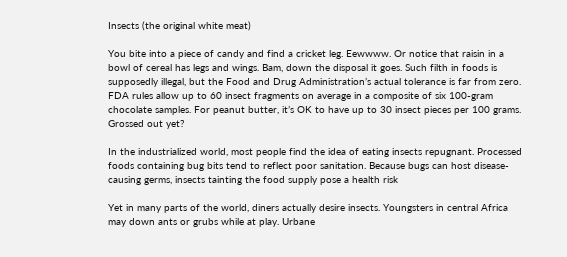Insects (the original white meat)

You bite into a piece of candy and find a cricket leg. Eewwww. Or notice that raisin in a bowl of cereal has legs and wings. Bam, down the disposal it goes. Such filth in foods is supposedly illegal, but the Food and Drug Administration’s actual tolerance is far from zero. FDA rules allow up to 60 insect fragments on average in a composite of six 100-gram chocolate samples. For peanut butter, it’s OK to have up to 30 insect pieces per 100 grams. Grossed out yet?

In the industrialized world, most people find the idea of eating insects repugnant. Processed foods containing bug bits tend to reflect poor sanitation. Because bugs can host disease-causing germs, insects tainting the food supply pose a health risk

Yet in many parts of the world, diners actually desire insects. Youngsters in central Africa may down ants or grubs while at play. Urbane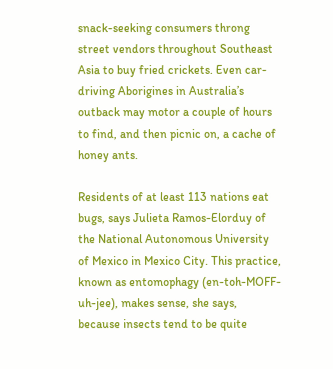snack-seeking consumers throng street vendors throughout Southeast Asia to buy fried crickets. Even car-driving Aborigines in Australia’s outback may motor a couple of hours to find, and then picnic on, a cache of honey ants.

Residents of at least 113 nations eat bugs, says Julieta Ramos-Elorduy of the National Autonomous University of Mexico in Mexico City. This practice, known as entomophagy (en-toh-MOFF-uh-jee), makes sense, she says, because insects tend to be quite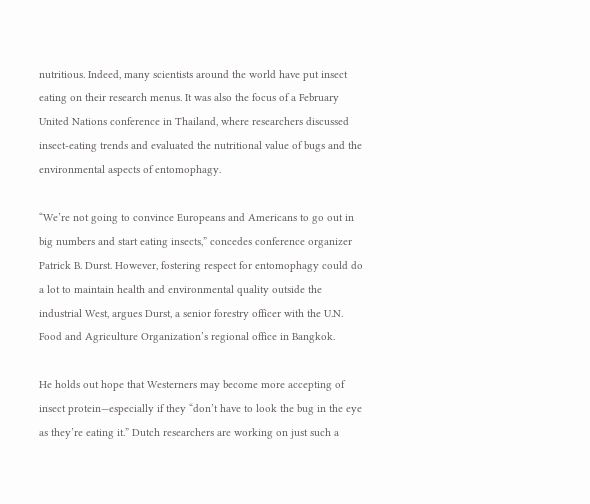nutritious. Indeed, many scientists around the world have put insect eating on their research menus. It was also the focus of a February United Nations conference in Thailand, where researchers discussed insect-eating trends and evaluated the nutritional value of bugs and the environmental aspects of entomophagy.

“We’re not going to convince Europeans and Americans to go out in big numbers and start eating insects,” concedes conference organizer Patrick B. Durst. However, fostering respect for entomophagy could do a lot to maintain health and environmental quality outside the industrial West, argues Durst, a senior forestry officer with the U.N. Food and Agriculture Organization’s regional office in Bangkok.

He holds out hope that Westerners may become more accepting of insect protein—especially if they “don’t have to look the bug in the eye as they’re eating it.” Dutch researchers are working on just such a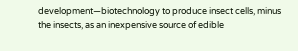development—biotechnology to produce insect cells, minus the insects, as an inexpensive source of edible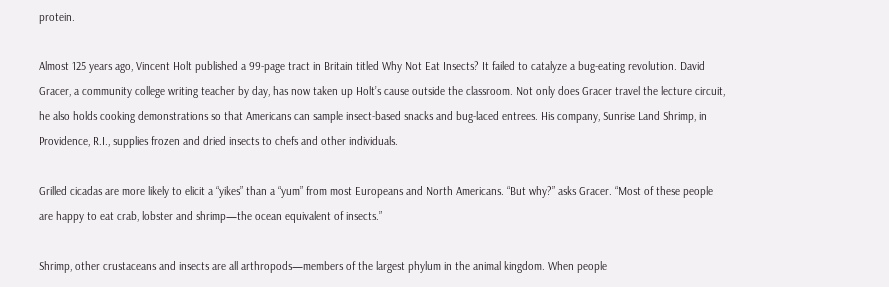protein.

Almost 125 years ago, Vincent Holt published a 99-page tract in Britain titled Why Not Eat Insects? It failed to catalyze a bug-eating revolution. David Gracer, a community college writing teacher by day, has now taken up Holt’s cause outside the classroom. Not only does Gracer travel the lecture circuit, he also holds cooking demonstrations so that Americans can sample insect-based snacks and bug-laced entrees. His company, Sunrise Land Shrimp, in Providence, R.I., supplies frozen and dried insects to chefs and other individuals.

Grilled cicadas are more likely to elicit a “yikes” than a “yum” from most Europeans and North Americans. “But why?” asks Gracer. “Most of these people are happy to eat crab, lobster and shrimp—the ocean equivalent of insects.”

Shrimp, other crustaceans and insects are all arthropods—members of the largest phylum in the animal kingdom. When people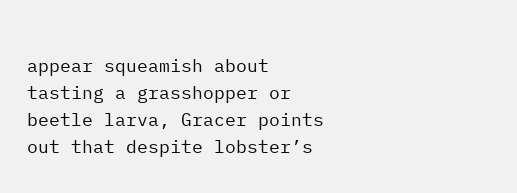appear squeamish about tasting a grasshopper or beetle larva, Gracer points out that despite lobster’s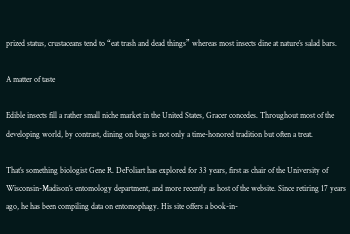prized status, crustaceans tend to “eat trash and dead things” whereas most insects dine at nature’s salad bars.

A matter of taste

Edible insects fill a rather small niche market in the United States, Gracer concedes. Throughout most of the developing world, by contrast, dining on bugs is not only a time-honored tradition but often a treat.

That’s something biologist Gene R. DeFoliart has explored for 33 years, first as chair of the University of Wisconsin-Madison’s entomology department, and more recently as host of the website. Since retiring 17 years ago, he has been compiling data on entomophagy. His site offers a book-in-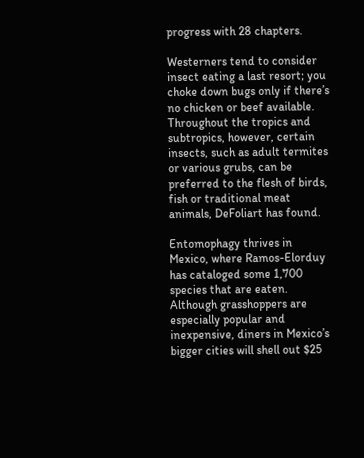progress with 28 chapters.

Westerners tend to consider insect eating a last resort; you choke down bugs only if there’s no chicken or beef available. Throughout the tropics and subtropics, however, certain insects, such as adult termites or various grubs, can be preferred to the flesh of birds, fish or traditional meat animals, DeFoliart has found.

Entomophagy thrives in Mexico, where Ramos-Elorduy has cataloged some 1,700 species that are eaten. Although grasshoppers are especially popular and inexpensive, diners in Mexico’s bigger cities will shell out $25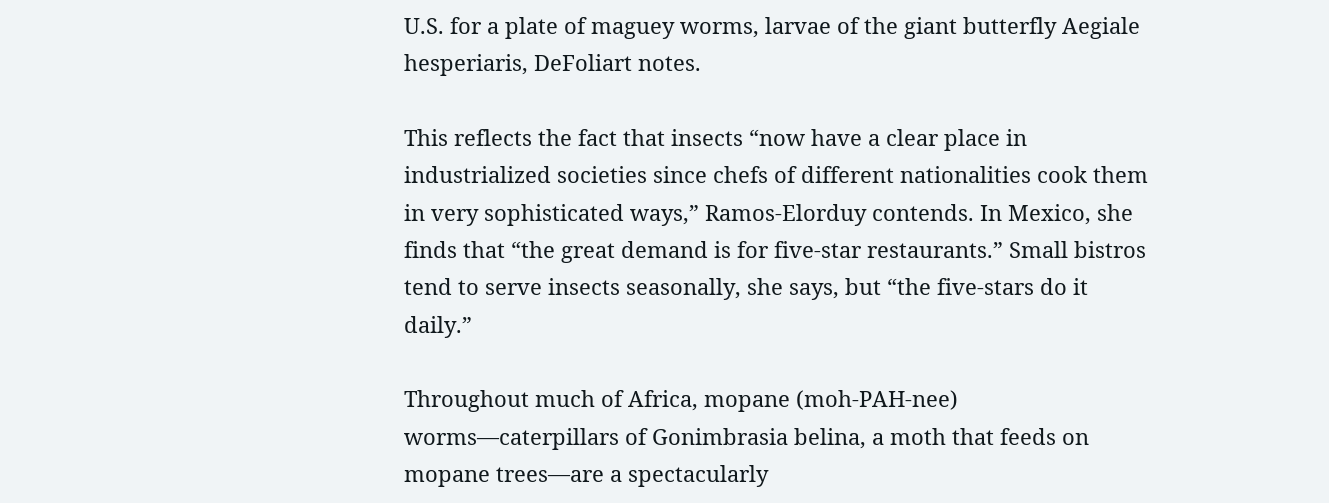U.S. for a plate of maguey worms, larvae of the giant butterfly Aegiale hesperiaris, DeFoliart notes.

This reflects the fact that insects “now have a clear place in industrialized societies since chefs of different nationalities cook them in very sophisticated ways,” Ramos-Elorduy contends. In Mexico, she finds that “the great demand is for five-star restaurants.” Small bistros tend to serve insects seasonally, she says, but “the five-stars do it daily.”

Throughout much of Africa, mopane (moh-PAH-nee) worms—caterpillars of Gonimbrasia belina, a moth that feeds on mopane trees—are a spectacularly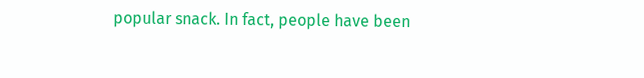popular snack. In fact, people have been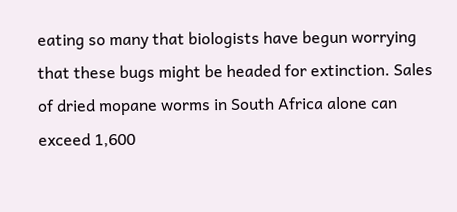eating so many that biologists have begun worrying that these bugs might be headed for extinction. Sales of dried mopane worms in South Africa alone can exceed 1,600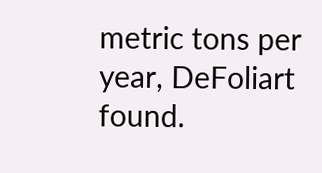metric tons per year, DeFoliart found.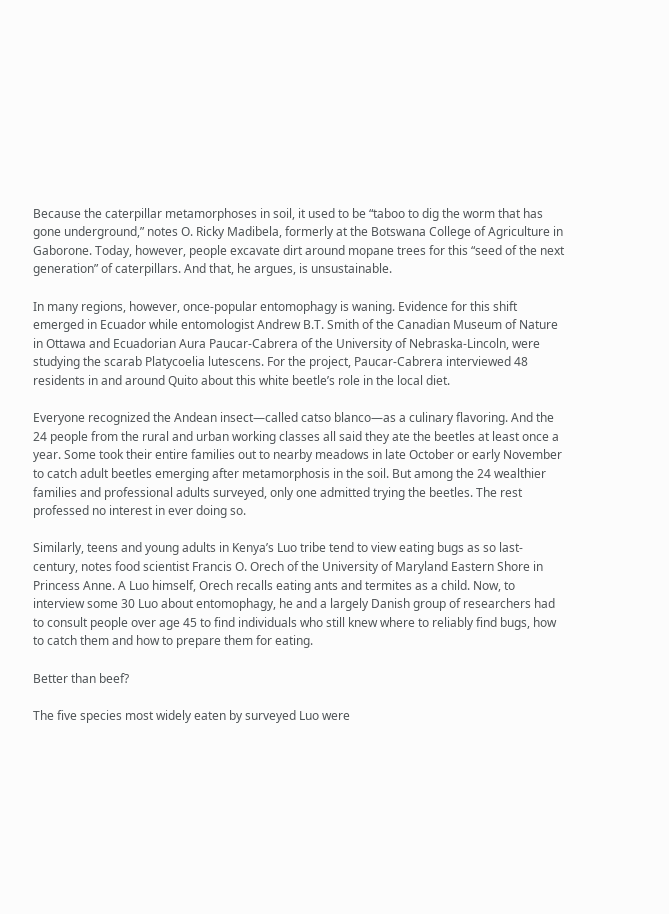Because the caterpillar metamorphoses in soil, it used to be “taboo to dig the worm that has gone underground,” notes O. Ricky Madibela, formerly at the Botswana College of Agriculture in Gaborone. Today, however, people excavate dirt around mopane trees for this “seed of the next generation” of caterpillars. And that, he argues, is unsustainable.

In many regions, however, once-popular entomophagy is waning. Evidence for this shift emerged in Ecuador while entomologist Andrew B.T. Smith of the Canadian Museum of Nature in Ottawa and Ecuadorian Aura Paucar-Cabrera of the University of Nebraska-Lincoln, were studying the scarab Platycoelia lutescens. For the project, Paucar-Cabrera interviewed 48 residents in and around Quito about this white beetle’s role in the local diet.

Everyone recognized the Andean insect—called catso blanco—as a culinary flavoring. And the 24 people from the rural and urban working classes all said they ate the beetles at least once a year. Some took their entire families out to nearby meadows in late October or early November to catch adult beetles emerging after metamorphosis in the soil. But among the 24 wealthier families and professional adults surveyed, only one admitted trying the beetles. The rest professed no interest in ever doing so.

Similarly, teens and young adults in Kenya’s Luo tribe tend to view eating bugs as so last-century, notes food scientist Francis O. Orech of the University of Maryland Eastern Shore in Princess Anne. A Luo himself, Orech recalls eating ants and termites as a child. Now, to interview some 30 Luo about entomophagy, he and a largely Danish group of researchers had to consult people over age 45 to find individuals who still knew where to reliably find bugs, how to catch them and how to prepare them for eating.

Better than beef?

The five species most widely eaten by surveyed Luo were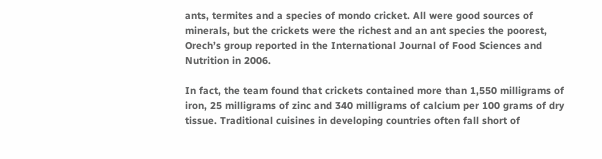ants, termites and a species of mondo cricket. All were good sources of minerals, but the crickets were the richest and an ant species the poorest, Orech’s group reported in the International Journal of Food Sciences and Nutrition in 2006.

In fact, the team found that crickets contained more than 1,550 milligrams of iron, 25 milligrams of zinc and 340 milligrams of calcium per 100 grams of dry tissue. Traditional cuisines in developing countries often fall short of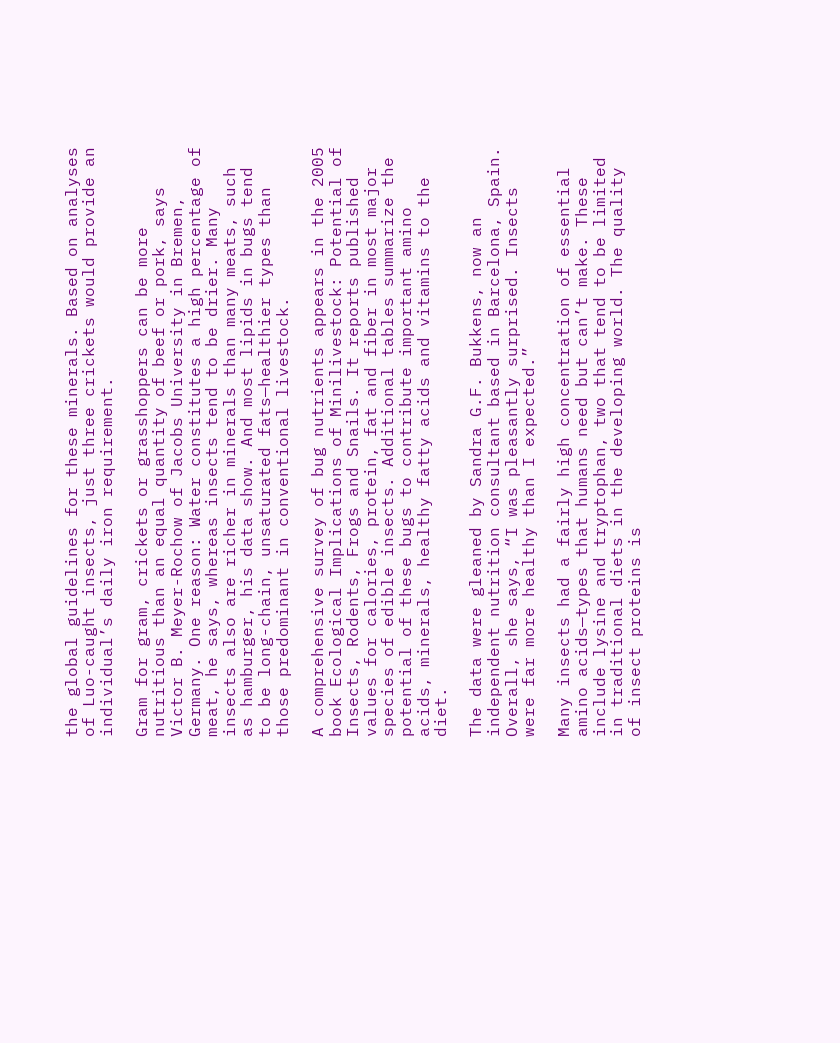the global guidelines for these minerals. Based on analyses of Luo-caught insects, just three crickets would provide an individual’s daily iron requirement.

Gram for gram, crickets or grasshoppers can be more nutritious than an equal quantity of beef or pork, says Victor B. Meyer-Rochow of Jacobs University in Bremen, Germany. One reason: Water constitutes a high percentage of meat, he says, whereas insects tend to be drier. Many insects also are richer in minerals than many meats, such as hamburger, his data show. And most lipids in bugs tend to be long-chain, unsaturated fats—healthier types than those predominant in conventional livestock.

A comprehensive survey of bug nutrients appears in the 2005 book Ecological Implications of Minilivestock: Potential of Insects, Rodents, Frogs and Snails. It reports published values for calories, protein, fat and fiber in most major species of edible insects. Additional tables summarize the potential of these bugs to contribute important amino acids, minerals, healthy fatty acids and vitamins to the diet.

The data were gleaned by Sandra G.F. Bukkens, now an independent nutrition consultant based in Barcelona, Spain. Overall, she says, “I was pleasantly surprised. Insects were far more healthy than I expected.”

Many insects had a fairly high concentration of essential amino acids—types that humans need but can’t make. These include lysine and tryptophan, two that tend to be limited in traditional diets in the developing world. The quality of insect proteins is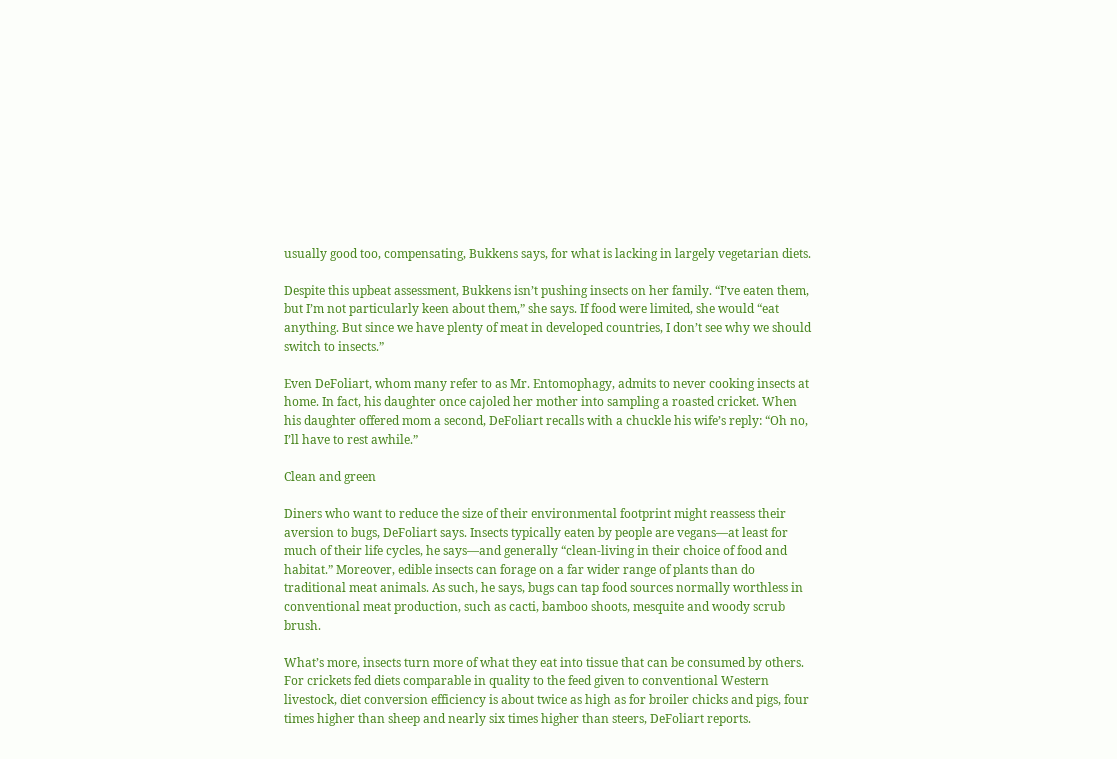usually good too, compensating, Bukkens says, for what is lacking in largely vegetarian diets.

Despite this upbeat assessment, Bukkens isn’t pushing insects on her family. “I’ve eaten them, but I’m not particularly keen about them,” she says. If food were limited, she would “eat anything. But since we have plenty of meat in developed countries, I don’t see why we should switch to insects.”

Even DeFoliart, whom many refer to as Mr. Entomophagy, admits to never cooking insects at home. In fact, his daughter once cajoled her mother into sampling a roasted cricket. When his daughter offered mom a second, DeFoliart recalls with a chuckle his wife’s reply: “Oh no, I’ll have to rest awhile.”

Clean and green

Diners who want to reduce the size of their environmental footprint might reassess their aversion to bugs, DeFoliart says. Insects typically eaten by people are vegans—at least for much of their life cycles, he says—and generally “clean-living in their choice of food and habitat.” Moreover, edible insects can forage on a far wider range of plants than do traditional meat animals. As such, he says, bugs can tap food sources normally worthless in conventional meat production, such as cacti, bamboo shoots, mesquite and woody scrub brush.

What’s more, insects turn more of what they eat into tissue that can be consumed by others. For crickets fed diets comparable in quality to the feed given to conventional Western livestock, diet conversion efficiency is about twice as high as for broiler chicks and pigs, four times higher than sheep and nearly six times higher than steers, DeFoliart reports.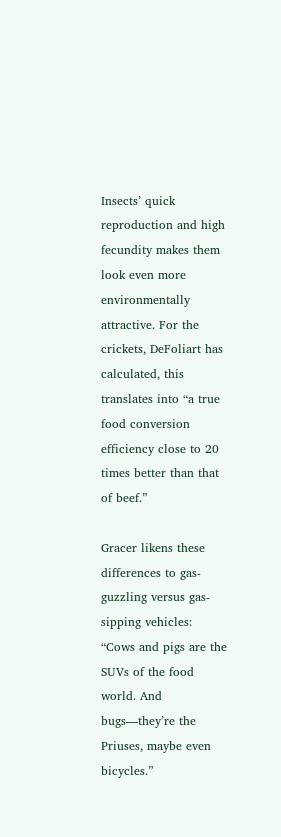Insects’ quick reproduction and high fecundity makes them look even more environmentally attractive. For the crickets, DeFoliart has calculated, this translates into “a true food conversion efficiency close to 20 times better than that of beef.”

Gracer likens these differences to gas-guzzling versus gas-sipping vehicles: “Cows and pigs are the SUVs of the food world. And bugs—they’re the Priuses, maybe even bicycles.”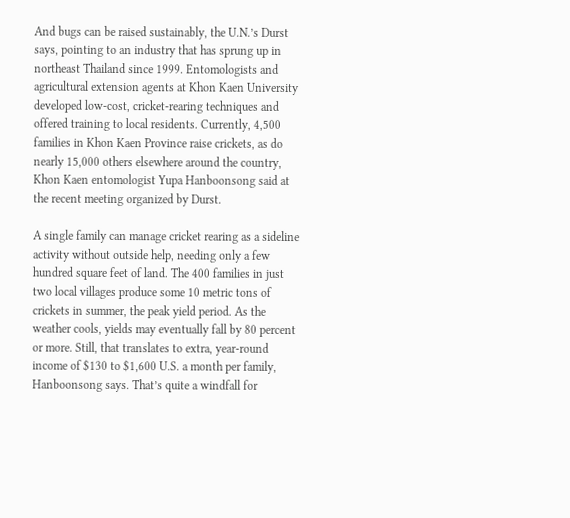And bugs can be raised sustainably, the U.N.’s Durst says, pointing to an industry that has sprung up in northeast Thailand since 1999. Entomologists and agricultural extension agents at Khon Kaen University developed low-cost, cricket-rearing techniques and offered training to local residents. Currently, 4,500 families in Khon Kaen Province raise crickets, as do nearly 15,000 others elsewhere around the country, Khon Kaen entomologist Yupa Hanboonsong said at the recent meeting organized by Durst.

A single family can manage cricket rearing as a sideline activity without outside help, needing only a few hundred square feet of land. The 400 families in just two local villages produce some 10 metric tons of crickets in summer, the peak yield period. As the weather cools, yields may eventually fall by 80 percent or more. Still, that translates to extra, year-round income of $130 to $1,600 U.S. a month per family, Hanboonsong says. That’s quite a windfall for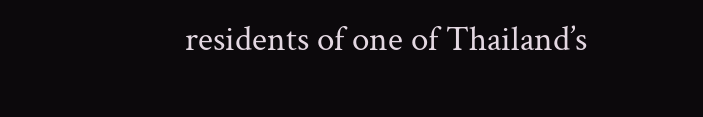residents of one of Thailand’s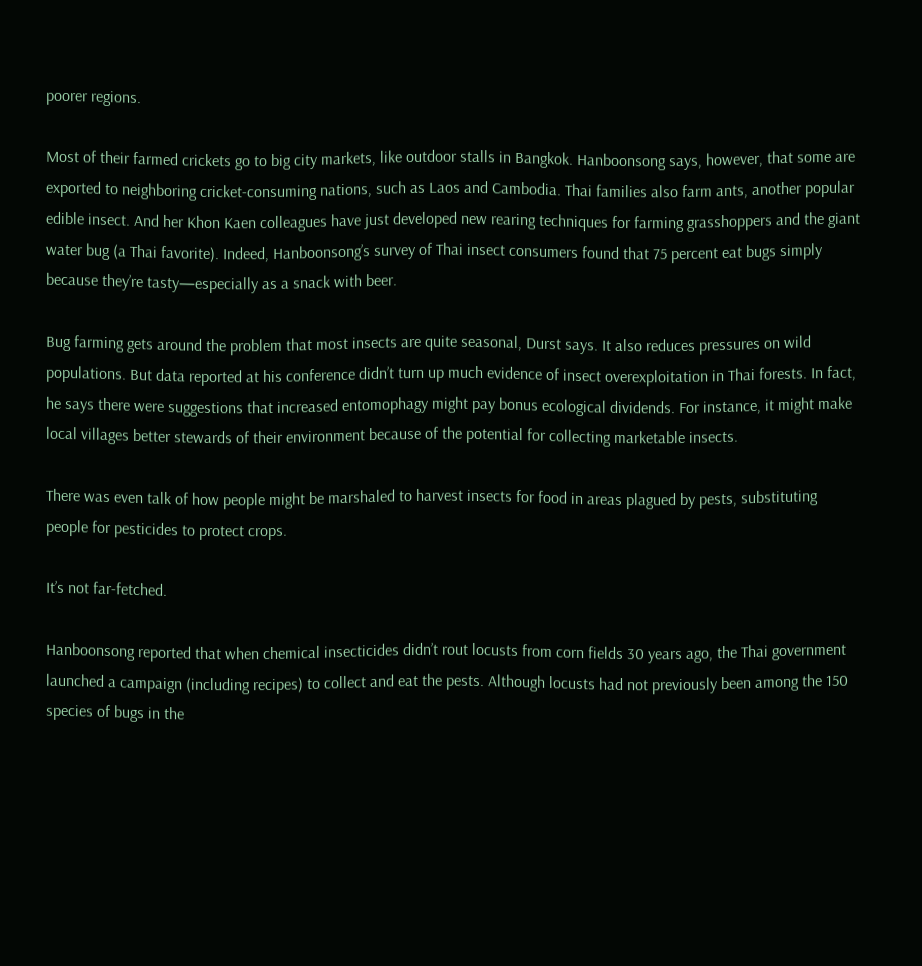poorer regions.

Most of their farmed crickets go to big city markets, like outdoor stalls in Bangkok. Hanboonsong says, however, that some are exported to neighboring cricket-consuming nations, such as Laos and Cambodia. Thai families also farm ants, another popular edible insect. And her Khon Kaen colleagues have just developed new rearing techniques for farming grasshoppers and the giant water bug (a Thai favorite). Indeed, Hanboonsong’s survey of Thai insect consumers found that 75 percent eat bugs simply because they’re tasty—especially as a snack with beer.

Bug farming gets around the problem that most insects are quite seasonal, Durst says. It also reduces pressures on wild populations. But data reported at his conference didn’t turn up much evidence of insect overexploitation in Thai forests. In fact, he says there were suggestions that increased entomophagy might pay bonus ecological dividends. For instance, it might make local villages better stewards of their environment because of the potential for collecting marketable insects.

There was even talk of how people might be marshaled to harvest insects for food in areas plagued by pests, substituting people for pesticides to protect crops.

It’s not far-fetched.

Hanboonsong reported that when chemical insecticides didn’t rout locusts from corn fields 30 years ago, the Thai government launched a campaign (including recipes) to collect and eat the pests. Although locusts had not previously been among the 150 species of bugs in the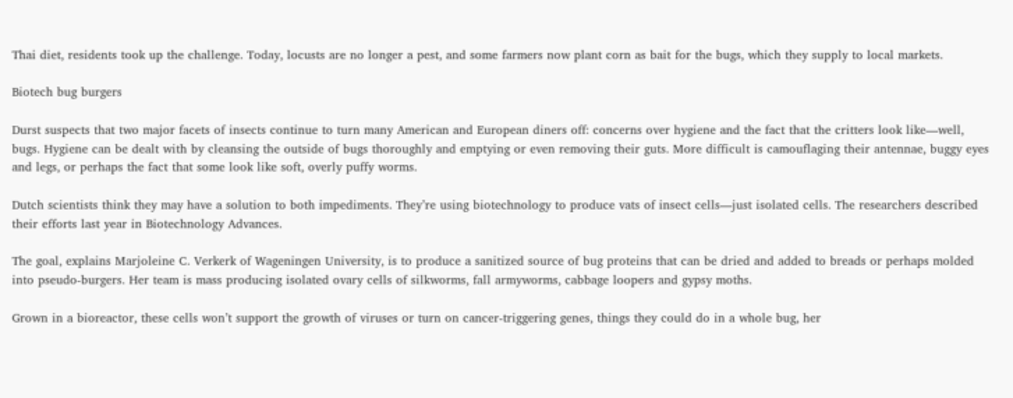Thai diet, residents took up the challenge. Today, locusts are no longer a pest, and some farmers now plant corn as bait for the bugs, which they supply to local markets.

Biotech bug burgers

Durst suspects that two major facets of insects continue to turn many American and European diners off: concerns over hygiene and the fact that the critters look like—well, bugs. Hygiene can be dealt with by cleansing the outside of bugs thoroughly and emptying or even removing their guts. More difficult is camouflaging their antennae, buggy eyes and legs, or perhaps the fact that some look like soft, overly puffy worms.

Dutch scientists think they may have a solution to both impediments. They’re using biotechnology to produce vats of insect cells—just isolated cells. The researchers described their efforts last year in Biotechnology Advances.

The goal, explains Marjoleine C. Verkerk of Wageningen University, is to produce a sanitized source of bug proteins that can be dried and added to breads or perhaps molded into pseudo-burgers. Her team is mass producing isolated ovary cells of silkworms, fall armyworms, cabbage loopers and gypsy moths.

Grown in a bioreactor, these cells won’t support the growth of viruses or turn on cancer-triggering genes, things they could do in a whole bug, her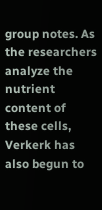group notes. As the researchers analyze the nutrient content of these cells, Verkerk has also begun to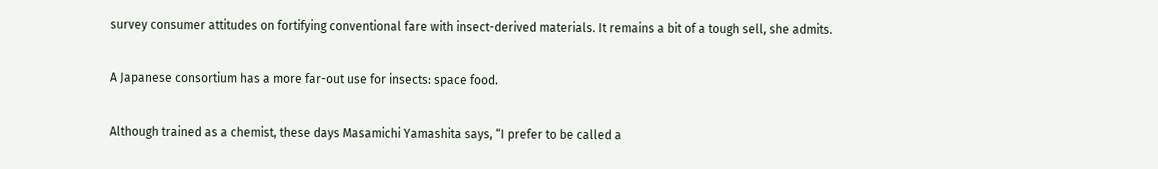survey consumer attitudes on fortifying conventional fare with insect-derived materials. It remains a bit of a tough sell, she admits.

A Japanese consortium has a more far-out use for insects: space food.

Although trained as a chemist, these days Masamichi Yamashita says, “I prefer to be called a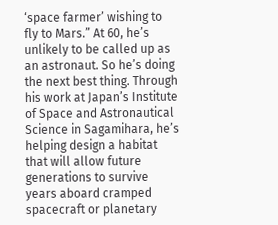‘space farmer’ wishing to fly to Mars.” At 60, he’s unlikely to be called up as an astronaut. So he’s doing the next best thing. Through his work at Japan’s Institute of Space and Astronautical Science in Sagamihara, he’s helping design a habitat that will allow future generations to survive years aboard cramped spacecraft or planetary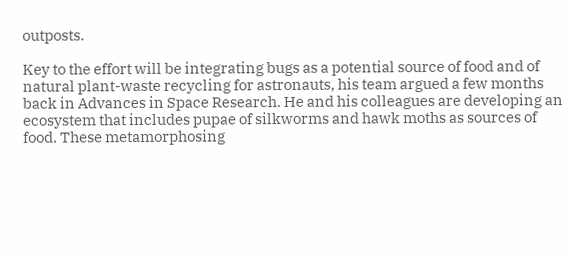outposts.

Key to the effort will be integrating bugs as a potential source of food and of natural plant-waste recycling for astronauts, his team argued a few months back in Advances in Space Research. He and his colleagues are developing an ecosystem that includes pupae of silkworms and hawk moths as sources of food. These metamorphosing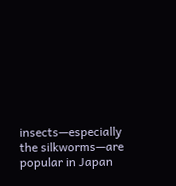insects—especially the silkworms—are popular in Japan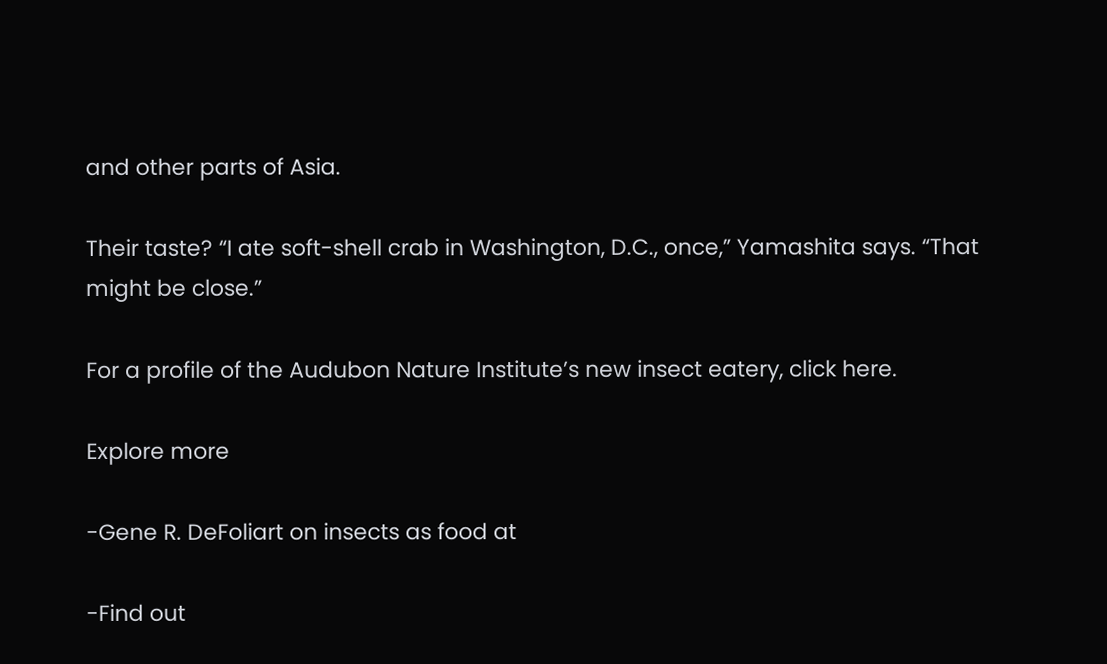and other parts of Asia.

Their taste? “I ate soft-shell crab in Washington, D.C., once,” Yamashita says. “That might be close.”

For a profile of the Audubon Nature Institute’s new insect eatery, click here.

Explore more

-Gene R. DeFoliart on insects as food at

-Find out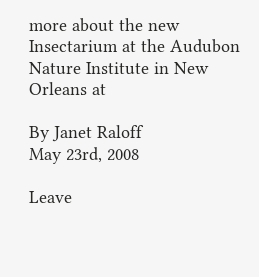more about the new Insectarium at the Audubon Nature Institute in New Orleans at

By Janet Raloff
May 23rd, 2008

Leave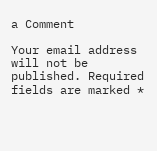a Comment

Your email address will not be published. Required fields are marked *